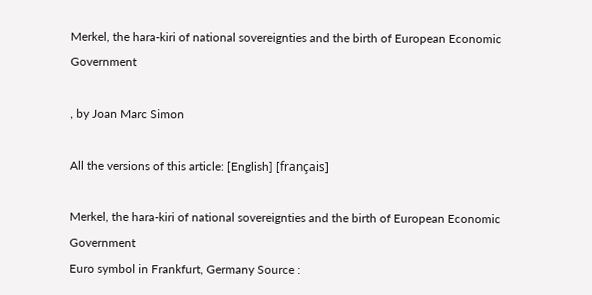Merkel, the hara-kiri of national sovereignties and the birth of European Economic Government

, by Joan Marc Simon

All the versions of this article: [English] [français]

Merkel, the hara-kiri of national sovereignties and the birth of European Economic Government
Euro symbol in Frankfurt, Germany Source :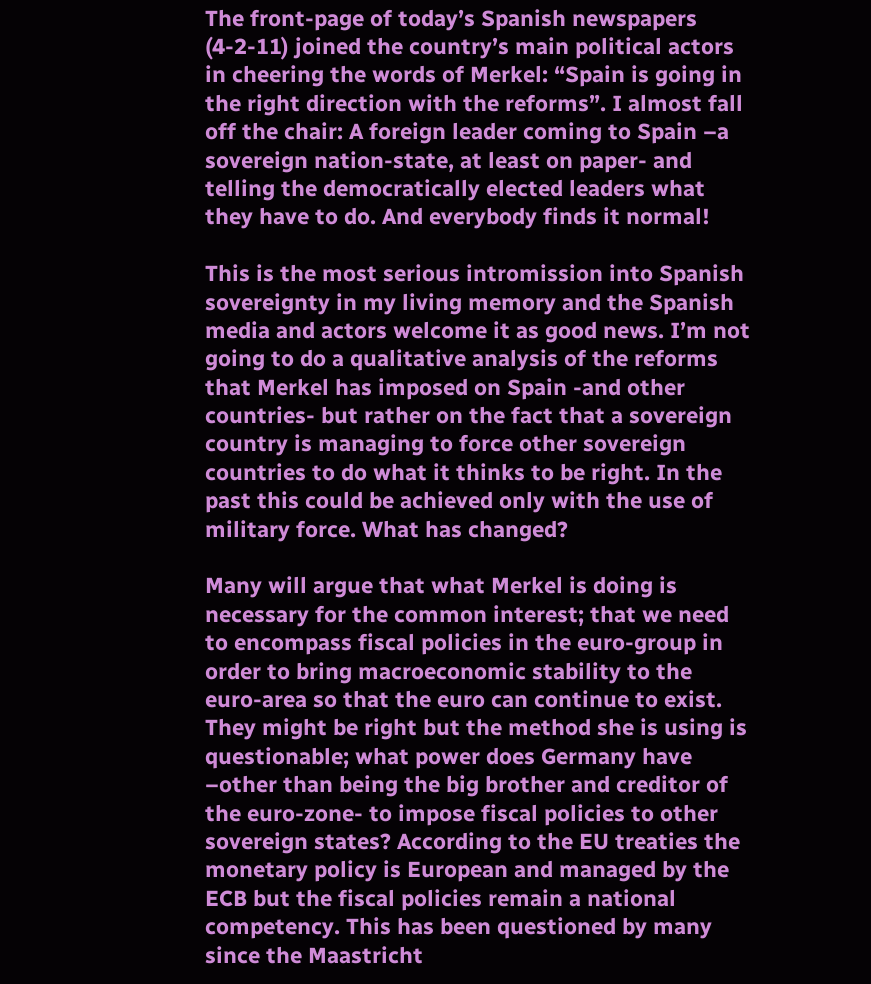The front-page of today’s Spanish newspapers (4-2-11) joined the country’s main political actors in cheering the words of Merkel: “Spain is going in the right direction with the reforms”. I almost fall off the chair: A foreign leader coming to Spain –a sovereign nation-state, at least on paper- and telling the democratically elected leaders what they have to do. And everybody finds it normal!

This is the most serious intromission into Spanish sovereignty in my living memory and the Spanish media and actors welcome it as good news. I’m not going to do a qualitative analysis of the reforms that Merkel has imposed on Spain -and other countries- but rather on the fact that a sovereign country is managing to force other sovereign countries to do what it thinks to be right. In the past this could be achieved only with the use of military force. What has changed?

Many will argue that what Merkel is doing is necessary for the common interest; that we need to encompass fiscal policies in the euro-group in order to bring macroeconomic stability to the euro-area so that the euro can continue to exist. They might be right but the method she is using is questionable; what power does Germany have –other than being the big brother and creditor of the euro-zone- to impose fiscal policies to other sovereign states? According to the EU treaties the monetary policy is European and managed by the ECB but the fiscal policies remain a national competency. This has been questioned by many since the Maastricht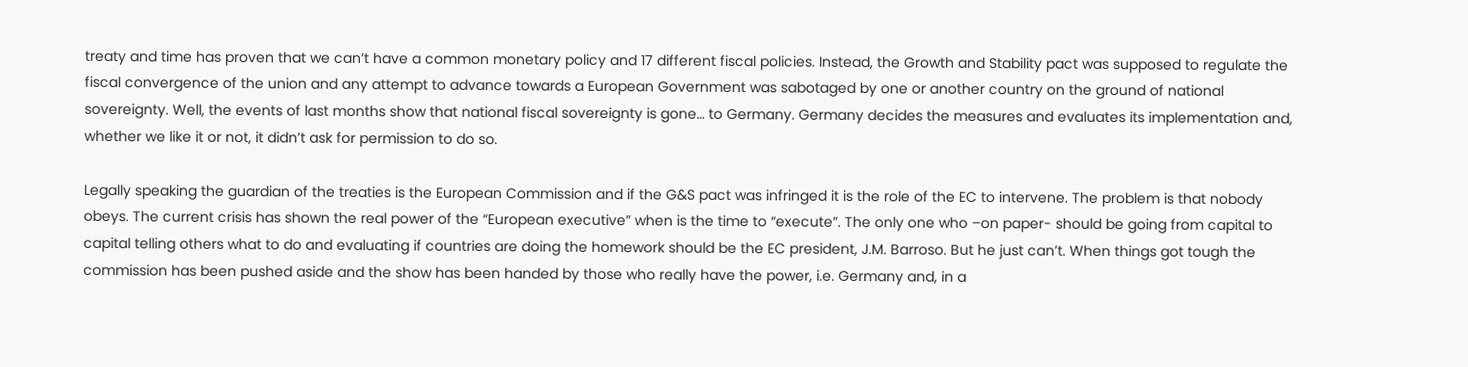treaty and time has proven that we can’t have a common monetary policy and 17 different fiscal policies. Instead, the Growth and Stability pact was supposed to regulate the fiscal convergence of the union and any attempt to advance towards a European Government was sabotaged by one or another country on the ground of national sovereignty. Well, the events of last months show that national fiscal sovereignty is gone… to Germany. Germany decides the measures and evaluates its implementation and, whether we like it or not, it didn’t ask for permission to do so.

Legally speaking the guardian of the treaties is the European Commission and if the G&S pact was infringed it is the role of the EC to intervene. The problem is that nobody obeys. The current crisis has shown the real power of the “European executive” when is the time to “execute”. The only one who –on paper- should be going from capital to capital telling others what to do and evaluating if countries are doing the homework should be the EC president, J.M. Barroso. But he just can’t. When things got tough the commission has been pushed aside and the show has been handed by those who really have the power, i.e. Germany and, in a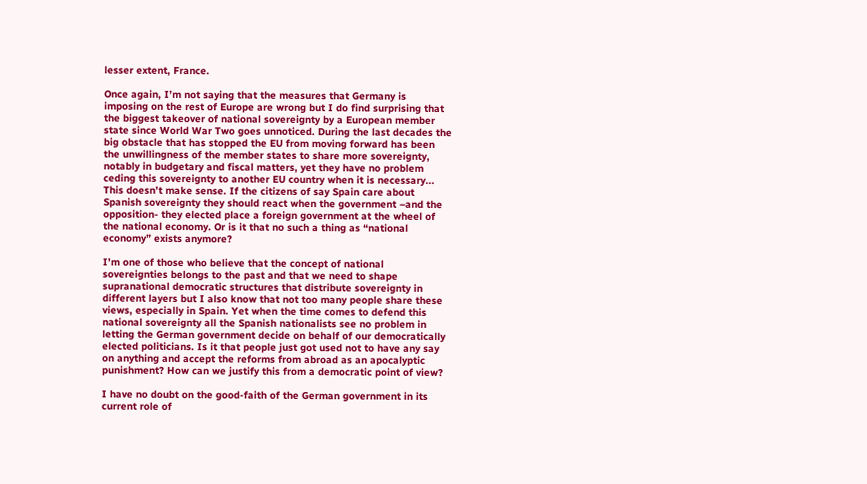lesser extent, France.

Once again, I’m not saying that the measures that Germany is imposing on the rest of Europe are wrong but I do find surprising that the biggest takeover of national sovereignty by a European member state since World War Two goes unnoticed. During the last decades the big obstacle that has stopped the EU from moving forward has been the unwillingness of the member states to share more sovereignty, notably in budgetary and fiscal matters, yet they have no problem ceding this sovereignty to another EU country when it is necessary... This doesn’t make sense. If the citizens of say Spain care about Spanish sovereignty they should react when the government –and the opposition- they elected place a foreign government at the wheel of the national economy. Or is it that no such a thing as “national economy” exists anymore?

I’m one of those who believe that the concept of national sovereignties belongs to the past and that we need to shape supranational democratic structures that distribute sovereignty in different layers but I also know that not too many people share these views, especially in Spain. Yet when the time comes to defend this national sovereignty all the Spanish nationalists see no problem in letting the German government decide on behalf of our democratically elected politicians. Is it that people just got used not to have any say on anything and accept the reforms from abroad as an apocalyptic punishment? How can we justify this from a democratic point of view?

I have no doubt on the good-faith of the German government in its current role of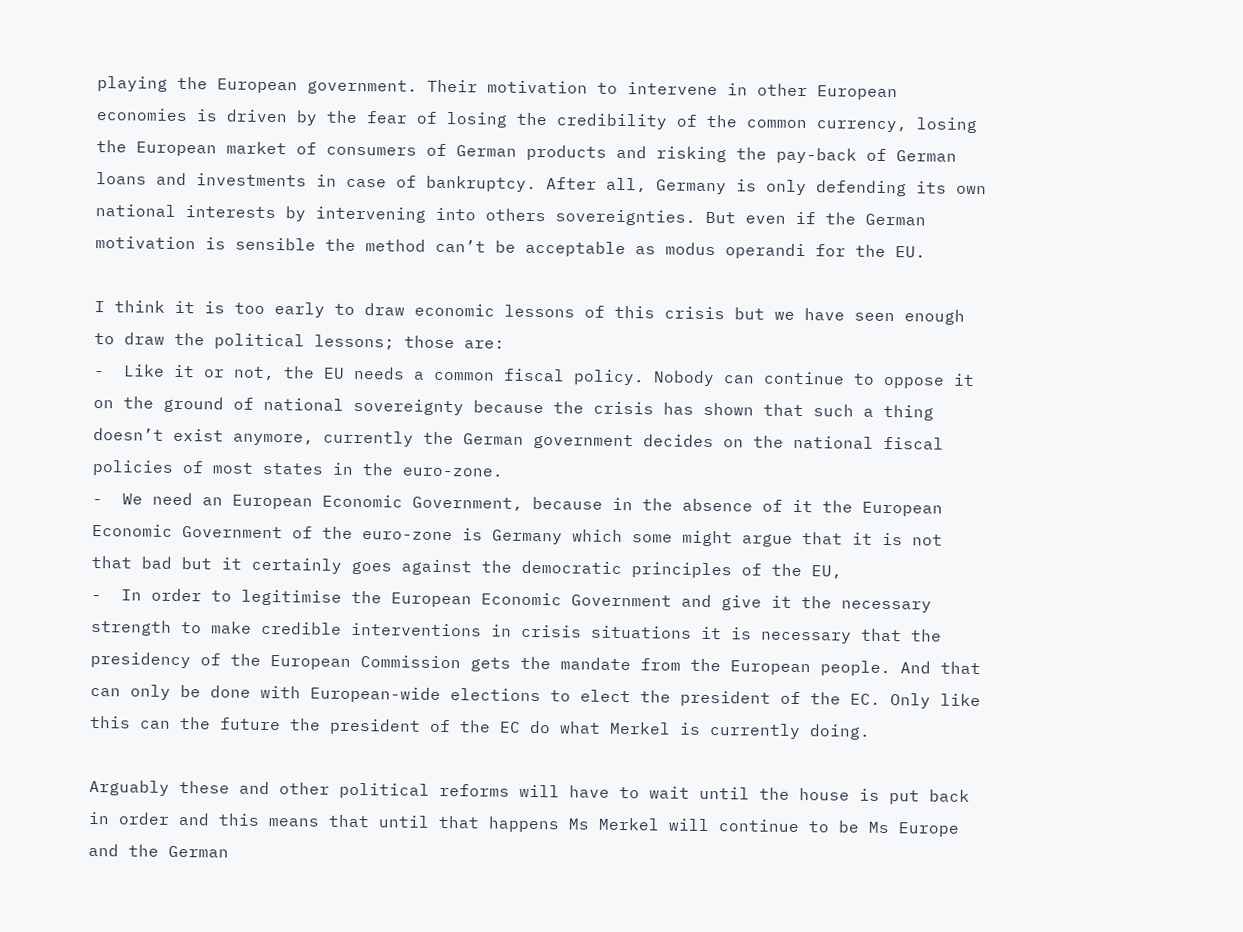playing the European government. Their motivation to intervene in other European economies is driven by the fear of losing the credibility of the common currency, losing the European market of consumers of German products and risking the pay-back of German loans and investments in case of bankruptcy. After all, Germany is only defending its own national interests by intervening into others sovereignties. But even if the German motivation is sensible the method can’t be acceptable as modus operandi for the EU.

I think it is too early to draw economic lessons of this crisis but we have seen enough to draw the political lessons; those are:
-  Like it or not, the EU needs a common fiscal policy. Nobody can continue to oppose it on the ground of national sovereignty because the crisis has shown that such a thing doesn’t exist anymore, currently the German government decides on the national fiscal policies of most states in the euro-zone.
-  We need an European Economic Government, because in the absence of it the European Economic Government of the euro-zone is Germany which some might argue that it is not that bad but it certainly goes against the democratic principles of the EU,
-  In order to legitimise the European Economic Government and give it the necessary strength to make credible interventions in crisis situations it is necessary that the presidency of the European Commission gets the mandate from the European people. And that can only be done with European-wide elections to elect the president of the EC. Only like this can the future the president of the EC do what Merkel is currently doing.

Arguably these and other political reforms will have to wait until the house is put back in order and this means that until that happens Ms Merkel will continue to be Ms Europe and the German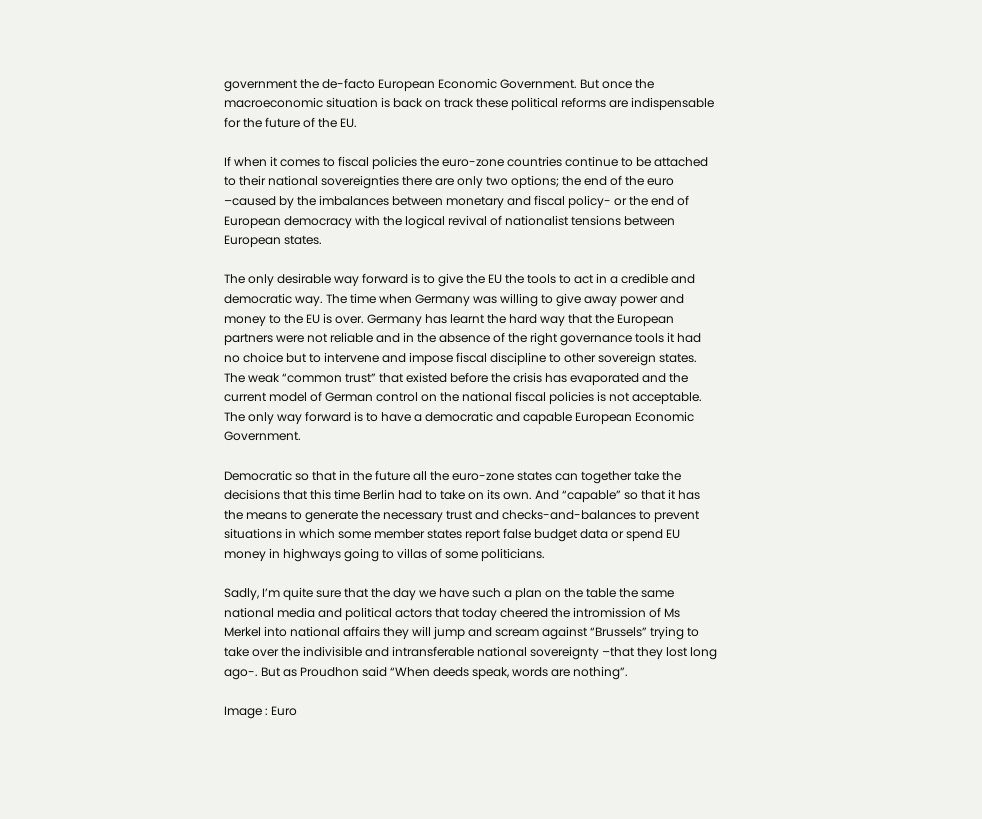government the de-facto European Economic Government. But once the macroeconomic situation is back on track these political reforms are indispensable for the future of the EU.

If when it comes to fiscal policies the euro-zone countries continue to be attached to their national sovereignties there are only two options; the end of the euro –caused by the imbalances between monetary and fiscal policy- or the end of European democracy with the logical revival of nationalist tensions between European states.

The only desirable way forward is to give the EU the tools to act in a credible and democratic way. The time when Germany was willing to give away power and money to the EU is over. Germany has learnt the hard way that the European partners were not reliable and in the absence of the right governance tools it had no choice but to intervene and impose fiscal discipline to other sovereign states. The weak “common trust” that existed before the crisis has evaporated and the current model of German control on the national fiscal policies is not acceptable. The only way forward is to have a democratic and capable European Economic Government.

Democratic so that in the future all the euro-zone states can together take the decisions that this time Berlin had to take on its own. And “capable” so that it has the means to generate the necessary trust and checks-and-balances to prevent situations in which some member states report false budget data or spend EU money in highways going to villas of some politicians.

Sadly, I’m quite sure that the day we have such a plan on the table the same national media and political actors that today cheered the intromission of Ms Merkel into national affairs they will jump and scream against “Brussels” trying to take over the indivisible and intransferable national sovereignty –that they lost long ago-. But as Proudhon said “When deeds speak, words are nothing”.

Image : Euro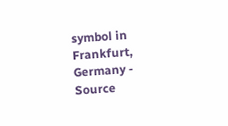symbol in Frankfurt, Germany - Source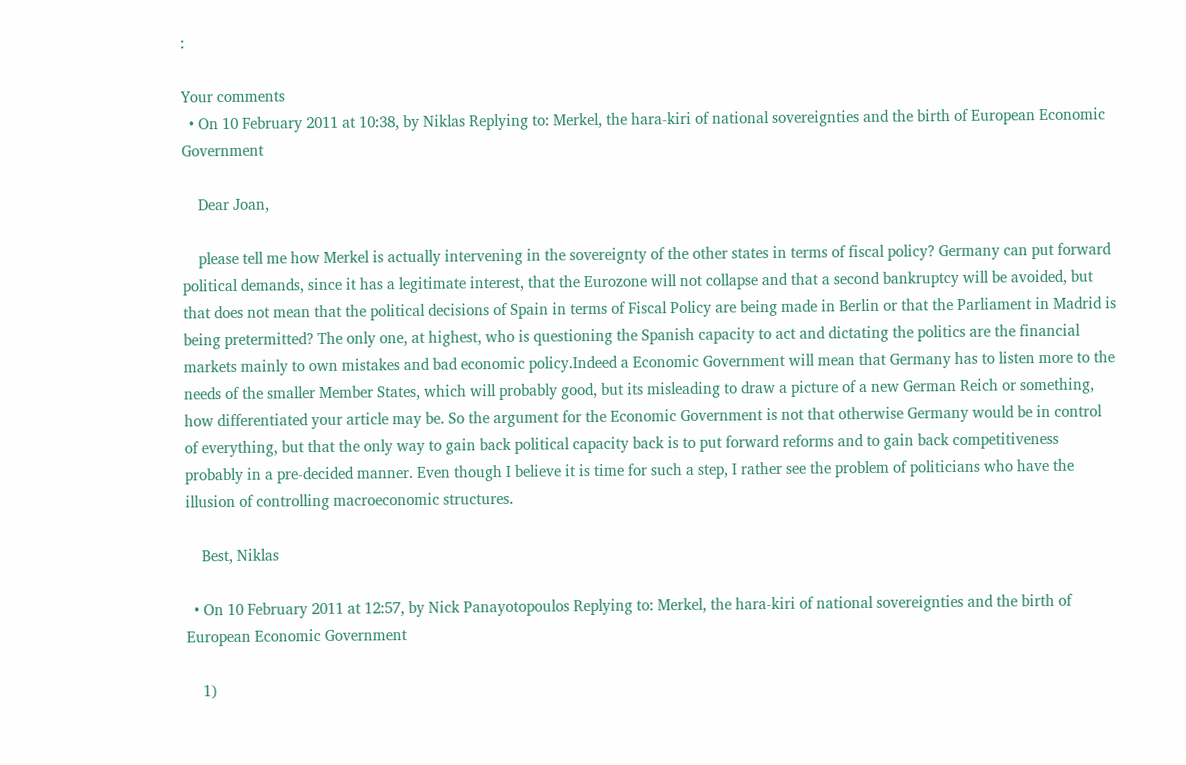:

Your comments
  • On 10 February 2011 at 10:38, by Niklas Replying to: Merkel, the hara-kiri of national sovereignties and the birth of European Economic Government

    Dear Joan,

    please tell me how Merkel is actually intervening in the sovereignty of the other states in terms of fiscal policy? Germany can put forward political demands, since it has a legitimate interest, that the Eurozone will not collapse and that a second bankruptcy will be avoided, but that does not mean that the political decisions of Spain in terms of Fiscal Policy are being made in Berlin or that the Parliament in Madrid is being pretermitted? The only one, at highest, who is questioning the Spanish capacity to act and dictating the politics are the financial markets mainly to own mistakes and bad economic policy.Indeed a Economic Government will mean that Germany has to listen more to the needs of the smaller Member States, which will probably good, but its misleading to draw a picture of a new German Reich or something, how differentiated your article may be. So the argument for the Economic Government is not that otherwise Germany would be in control of everything, but that the only way to gain back political capacity back is to put forward reforms and to gain back competitiveness probably in a pre-decided manner. Even though I believe it is time for such a step, I rather see the problem of politicians who have the illusion of controlling macroeconomic structures.

    Best, Niklas

  • On 10 February 2011 at 12:57, by Nick Panayotopoulos Replying to: Merkel, the hara-kiri of national sovereignties and the birth of European Economic Government

    1)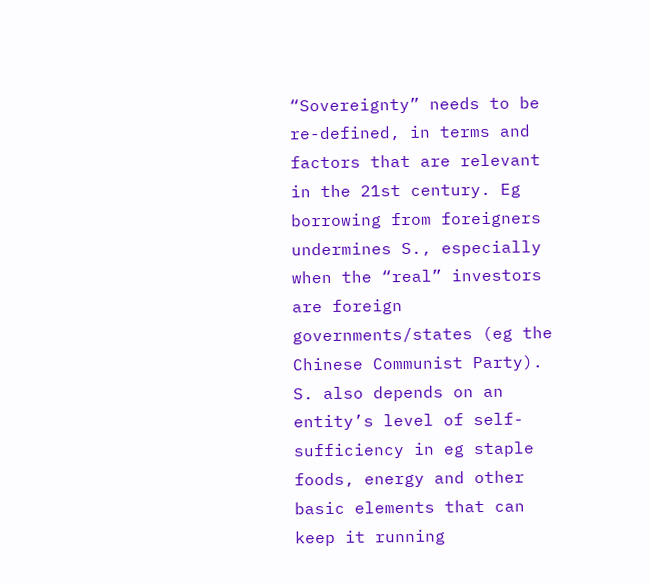“Sovereignty” needs to be re-defined, in terms and factors that are relevant in the 21st century. Eg borrowing from foreigners undermines S., especially when the “real” investors are foreign governments/states (eg the Chinese Communist Party). S. also depends on an entity’s level of self-sufficiency in eg staple foods, energy and other basic elements that can keep it running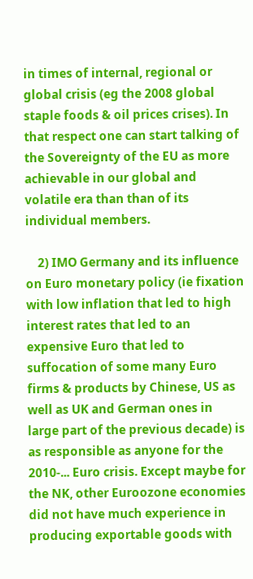in times of internal, regional or global crisis (eg the 2008 global staple foods & oil prices crises). In that respect one can start talking of the Sovereignty of the EU as more achievable in our global and volatile era than than of its individual members.

    2) IMO Germany and its influence on Euro monetary policy (ie fixation with low inflation that led to high interest rates that led to an expensive Euro that led to suffocation of some many Euro firms & products by Chinese, US as well as UK and German ones in large part of the previous decade) is as responsible as anyone for the 2010-... Euro crisis. Except maybe for the NK, other Euroozone economies did not have much experience in producing exportable goods with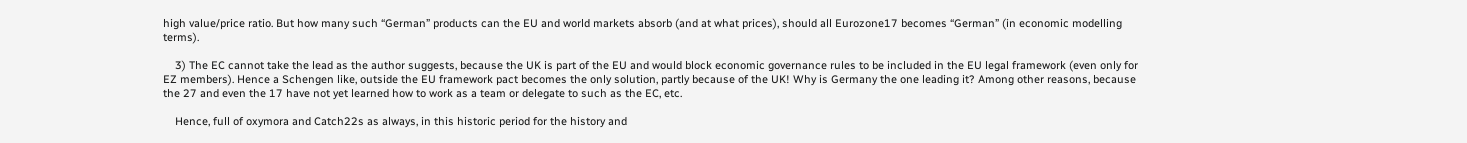high value/price ratio. But how many such “German” products can the EU and world markets absorb (and at what prices), should all Eurozone17 becomes “German” (in economic modelling terms).

    3) The EC cannot take the lead as the author suggests, because the UK is part of the EU and would block economic governance rules to be included in the EU legal framework (even only for EZ members). Hence a Schengen like, outside the EU framework pact becomes the only solution, partly because of the UK! Why is Germany the one leading it? Among other reasons, because the 27 and even the 17 have not yet learned how to work as a team or delegate to such as the EC, etc.

    Hence, full of oxymora and Catch22s as always, in this historic period for the history and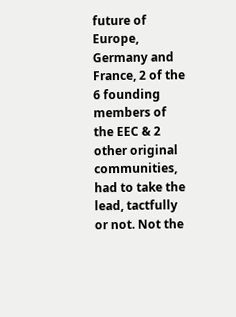future of Europe, Germany and France, 2 of the 6 founding members of the EEC & 2 other original communities, had to take the lead, tactfully or not. Not the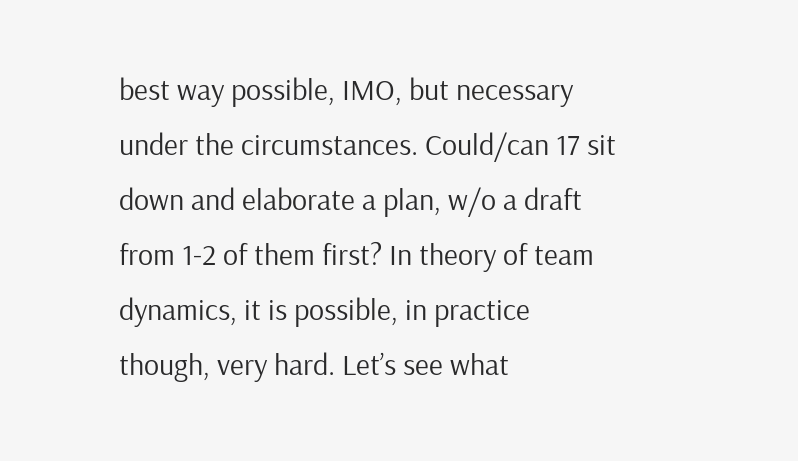best way possible, IMO, but necessary under the circumstances. Could/can 17 sit down and elaborate a plan, w/o a draft from 1-2 of them first? In theory of team dynamics, it is possible, in practice though, very hard. Let’s see what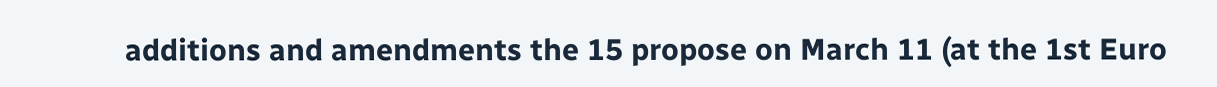additions and amendments the 15 propose on March 11 (at the 1st Euro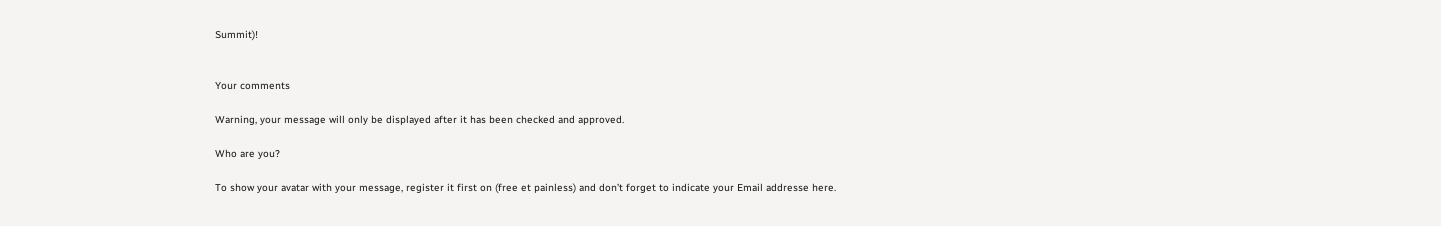Summit)!


Your comments

Warning, your message will only be displayed after it has been checked and approved.

Who are you?

To show your avatar with your message, register it first on (free et painless) and don’t forget to indicate your Email addresse here.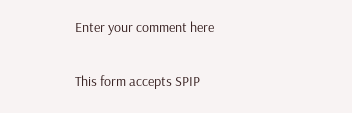Enter your comment here

This form accepts SPIP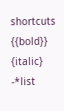shortcuts {{bold}} {italic} -*list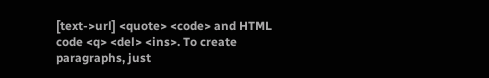[text->url] <quote> <code> and HTML code <q> <del> <ins>. To create paragraphs, just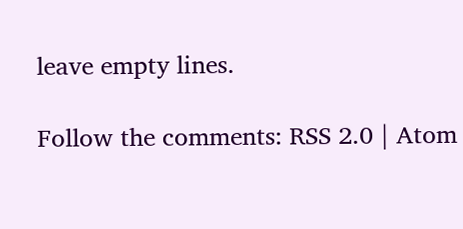leave empty lines.

Follow the comments: RSS 2.0 | Atom